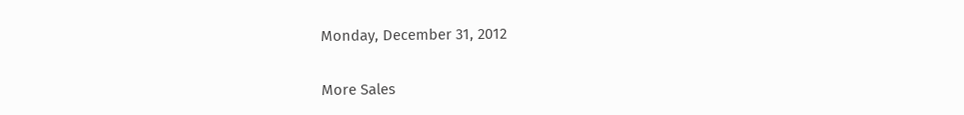Monday, December 31, 2012

More Sales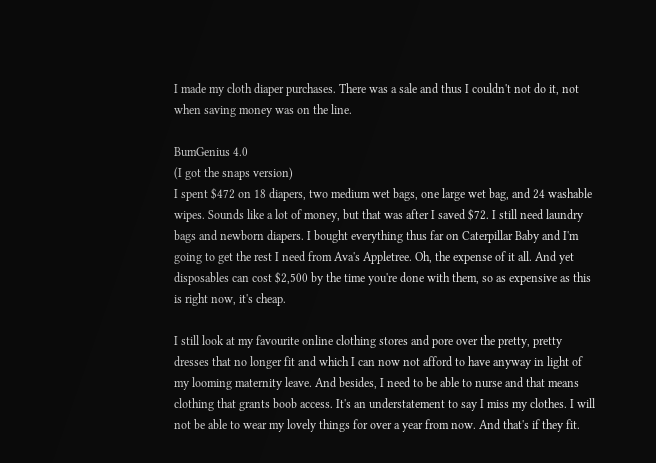I made my cloth diaper purchases. There was a sale and thus I couldn't not do it, not when saving money was on the line.

BumGenius 4.0
(I got the snaps version)
I spent $472 on 18 diapers, two medium wet bags, one large wet bag, and 24 washable wipes. Sounds like a lot of money, but that was after I saved $72. I still need laundry bags and newborn diapers. I bought everything thus far on Caterpillar Baby and I'm going to get the rest I need from Ava's Appletree. Oh, the expense of it all. And yet disposables can cost $2,500 by the time you're done with them, so as expensive as this is right now, it's cheap.

I still look at my favourite online clothing stores and pore over the pretty, pretty dresses that no longer fit and which I can now not afford to have anyway in light of my looming maternity leave. And besides, I need to be able to nurse and that means clothing that grants boob access. It's an understatement to say I miss my clothes. I will not be able to wear my lovely things for over a year from now. And that's if they fit.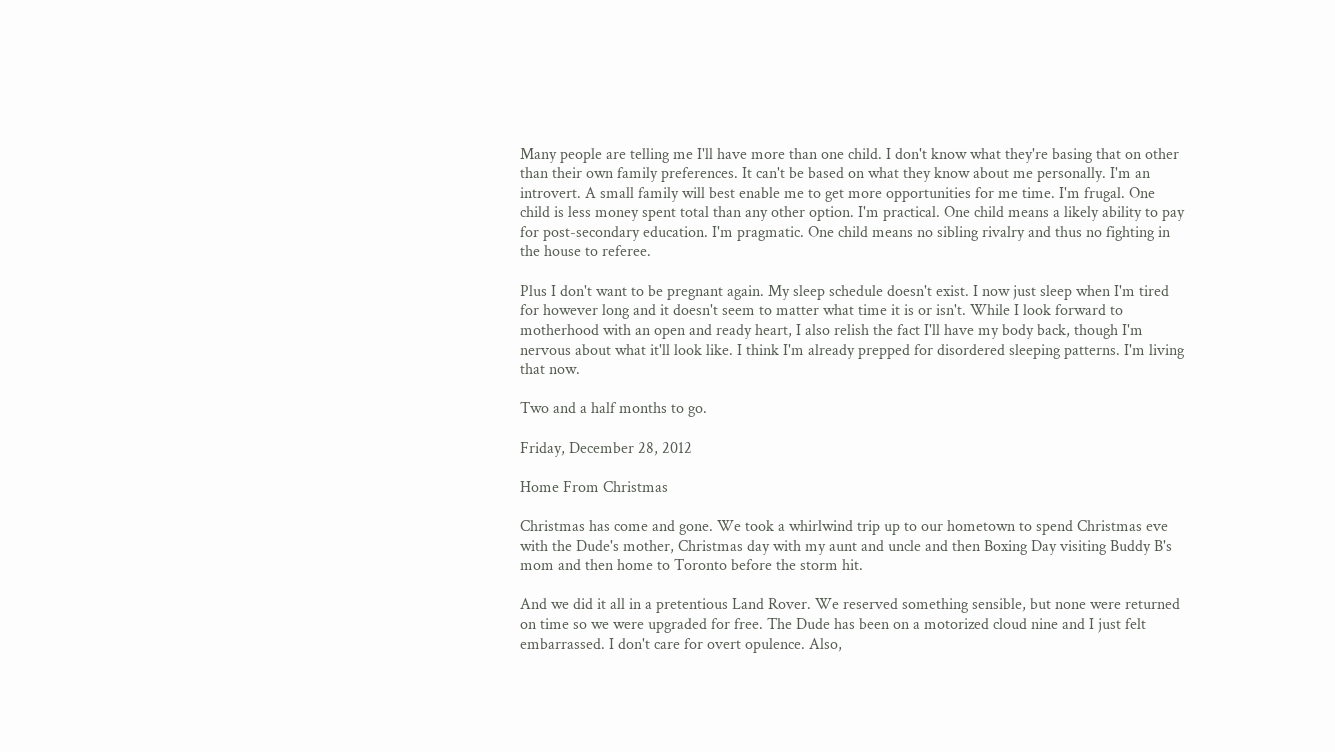Many people are telling me I'll have more than one child. I don't know what they're basing that on other than their own family preferences. It can't be based on what they know about me personally. I'm an introvert. A small family will best enable me to get more opportunities for me time. I'm frugal. One child is less money spent total than any other option. I'm practical. One child means a likely ability to pay for post-secondary education. I'm pragmatic. One child means no sibling rivalry and thus no fighting in the house to referee.

Plus I don't want to be pregnant again. My sleep schedule doesn't exist. I now just sleep when I'm tired for however long and it doesn't seem to matter what time it is or isn't. While I look forward to motherhood with an open and ready heart, I also relish the fact I'll have my body back, though I'm nervous about what it'll look like. I think I'm already prepped for disordered sleeping patterns. I'm living that now.

Two and a half months to go.

Friday, December 28, 2012

Home From Christmas

Christmas has come and gone. We took a whirlwind trip up to our hometown to spend Christmas eve with the Dude's mother, Christmas day with my aunt and uncle and then Boxing Day visiting Buddy B's mom and then home to Toronto before the storm hit.

And we did it all in a pretentious Land Rover. We reserved something sensible, but none were returned on time so we were upgraded for free. The Dude has been on a motorized cloud nine and I just felt embarrassed. I don't care for overt opulence. Also,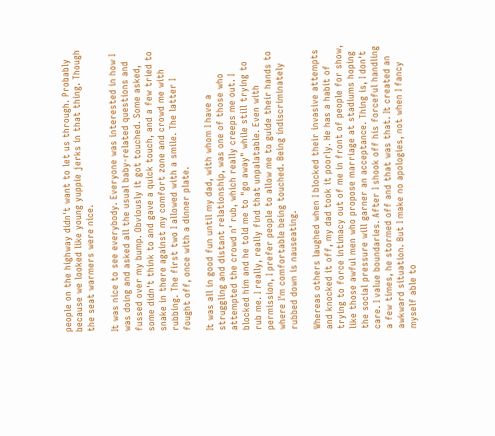people on the highway didn't want to let us through. Probably because we looked like young yuppie jerks in that thing. Though the seat warmers were nice.

It was nice to see everybody. Everyone was interested in how I was doing and asked all the usual baby-related questions and fussed over my bump. Obviously it got touched. Some asked, some didn't think to and gave a quick touch, and a few tried to snake in there against my comfort zone and crowd me with rubbing. The first two I allowed with a smile. The latter I fought off, once with a dinner plate.

It was all in good fun until my dad, with whom I have a struggling and distant relationship, was one of those who attempted the crowd n' rub, which really creeps me out. I blocked him and he told me to "go away" while still trying to rub me. I really, really find that unpalatable. Even with permission, I prefer people to allow me to guide their hands to where I'm comfortable being touched. Being indiscriminately rubbed down is nauseating.

Whereas others laughed when I blocked their invasive attempts and knocked it off, my dad took it poorly. He has a habit of trying to force intimacy out of me in front of people for show, like those awful men who propose marriage at stadiums hoping the social pressure will garner an acceptance. Thing is, I don't care. I value boundaries. After I shook off his forceful handling a few times, he stormed off and that was that. It created an awkward situation. But I make no apologies, not when I fancy myself able to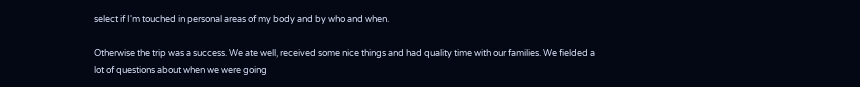select if I'm touched in personal areas of my body and by who and when.

Otherwise the trip was a success. We ate well, received some nice things and had quality time with our families. We fielded a lot of questions about when we were going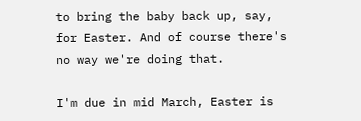to bring the baby back up, say, for Easter. And of course there's no way we're doing that.

I'm due in mid March, Easter is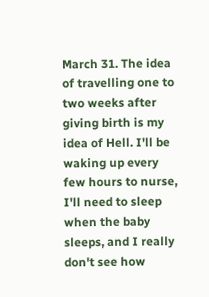March 31. The idea of travelling one to two weeks after giving birth is my idea of Hell. I'll be waking up every few hours to nurse, I'll need to sleep when the baby sleeps, and I really don't see how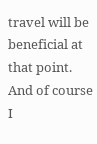travel will be beneficial at that point. And of course I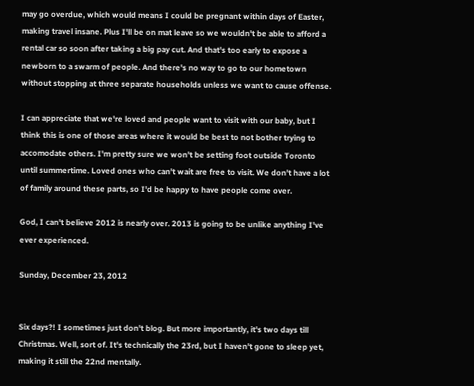may go overdue, which would means I could be pregnant within days of Easter, making travel insane. Plus I'll be on mat leave so we wouldn't be able to afford a rental car so soon after taking a big pay cut. And that's too early to expose a newborn to a swarm of people. And there's no way to go to our hometown without stopping at three separate households unless we want to cause offense.

I can appreciate that we're loved and people want to visit with our baby, but I think this is one of those areas where it would be best to not bother trying to accomodate others. I'm pretty sure we won't be setting foot outside Toronto until summertime. Loved ones who can't wait are free to visit. We don't have a lot of family around these parts, so I'd be happy to have people come over.

God, I can't believe 2012 is nearly over. 2013 is going to be unlike anything I've ever experienced.

Sunday, December 23, 2012


Six days?! I sometimes just don't blog. But more importantly, it's two days till Christmas. Well, sort of. It's technically the 23rd, but I haven't gone to sleep yet, making it still the 22nd mentally.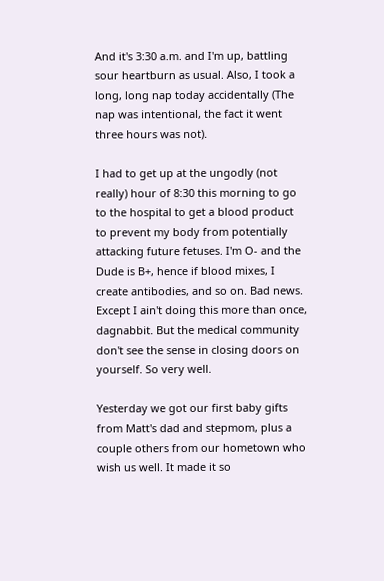And it's 3:30 a.m. and I'm up, battling sour heartburn as usual. Also, I took a long, long nap today accidentally (The nap was intentional, the fact it went three hours was not).

I had to get up at the ungodly (not really) hour of 8:30 this morning to go to the hospital to get a blood product to prevent my body from potentially attacking future fetuses. I'm O- and the Dude is B+, hence if blood mixes, I create antibodies, and so on. Bad news. Except I ain't doing this more than once, dagnabbit. But the medical community don't see the sense in closing doors on yourself. So very well.

Yesterday we got our first baby gifts from Matt's dad and stepmom, plus a couple others from our hometown who wish us well. It made it so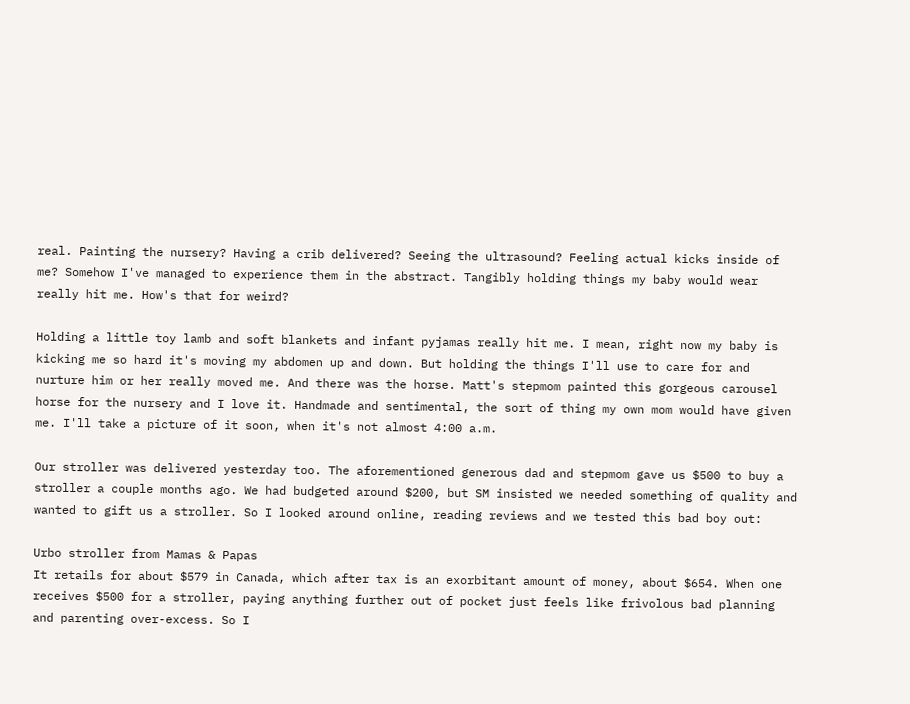real. Painting the nursery? Having a crib delivered? Seeing the ultrasound? Feeling actual kicks inside of me? Somehow I've managed to experience them in the abstract. Tangibly holding things my baby would wear really hit me. How's that for weird?

Holding a little toy lamb and soft blankets and infant pyjamas really hit me. I mean, right now my baby is kicking me so hard it's moving my abdomen up and down. But holding the things I'll use to care for and nurture him or her really moved me. And there was the horse. Matt's stepmom painted this gorgeous carousel horse for the nursery and I love it. Handmade and sentimental, the sort of thing my own mom would have given me. I'll take a picture of it soon, when it's not almost 4:00 a.m.

Our stroller was delivered yesterday too. The aforementioned generous dad and stepmom gave us $500 to buy a stroller a couple months ago. We had budgeted around $200, but SM insisted we needed something of quality and wanted to gift us a stroller. So I looked around online, reading reviews and we tested this bad boy out:

Urbo stroller from Mamas & Papas
It retails for about $579 in Canada, which after tax is an exorbitant amount of money, about $654. When one receives $500 for a stroller, paying anything further out of pocket just feels like frivolous bad planning and parenting over-excess. So I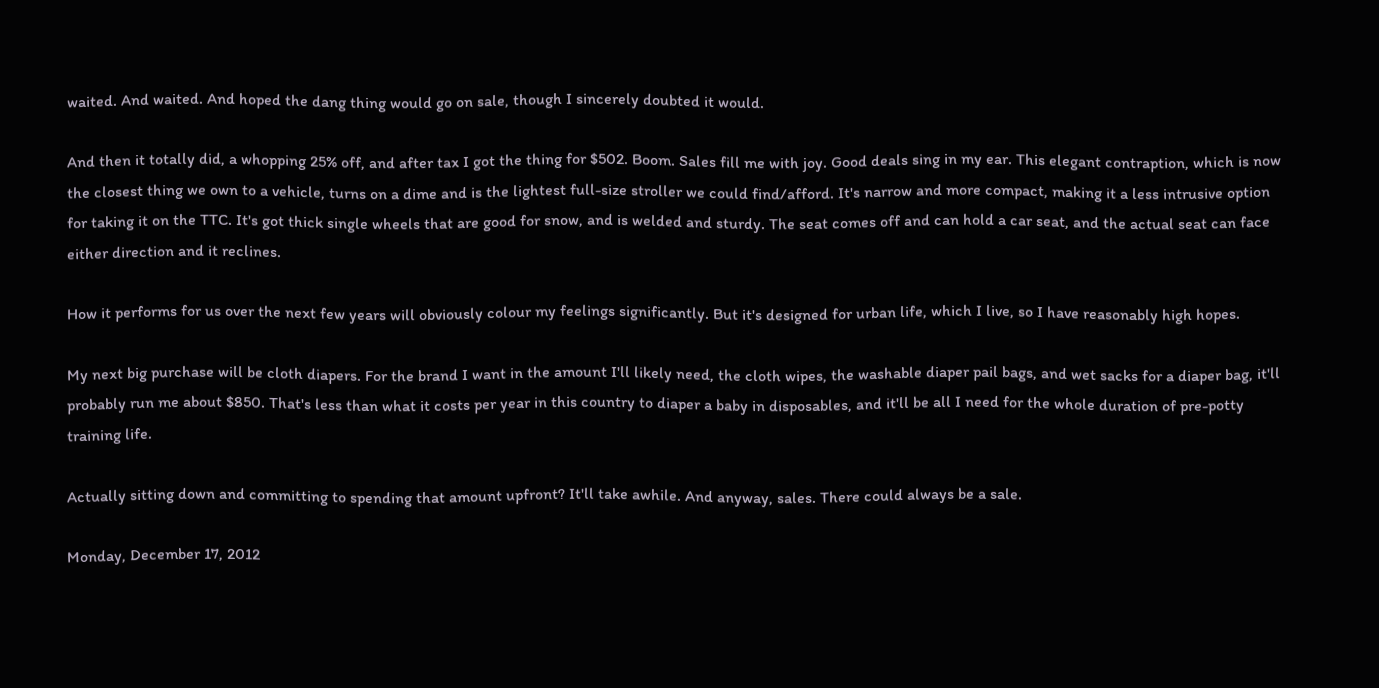waited. And waited. And hoped the dang thing would go on sale, though I sincerely doubted it would.

And then it totally did, a whopping 25% off, and after tax I got the thing for $502. Boom. Sales fill me with joy. Good deals sing in my ear. This elegant contraption, which is now the closest thing we own to a vehicle, turns on a dime and is the lightest full-size stroller we could find/afford. It's narrow and more compact, making it a less intrusive option for taking it on the TTC. It's got thick single wheels that are good for snow, and is welded and sturdy. The seat comes off and can hold a car seat, and the actual seat can face either direction and it reclines.

How it performs for us over the next few years will obviously colour my feelings significantly. But it's designed for urban life, which I live, so I have reasonably high hopes.

My next big purchase will be cloth diapers. For the brand I want in the amount I'll likely need, the cloth wipes, the washable diaper pail bags, and wet sacks for a diaper bag, it'll probably run me about $850. That's less than what it costs per year in this country to diaper a baby in disposables, and it'll be all I need for the whole duration of pre-potty training life.

Actually sitting down and committing to spending that amount upfront? It'll take awhile. And anyway, sales. There could always be a sale.

Monday, December 17, 2012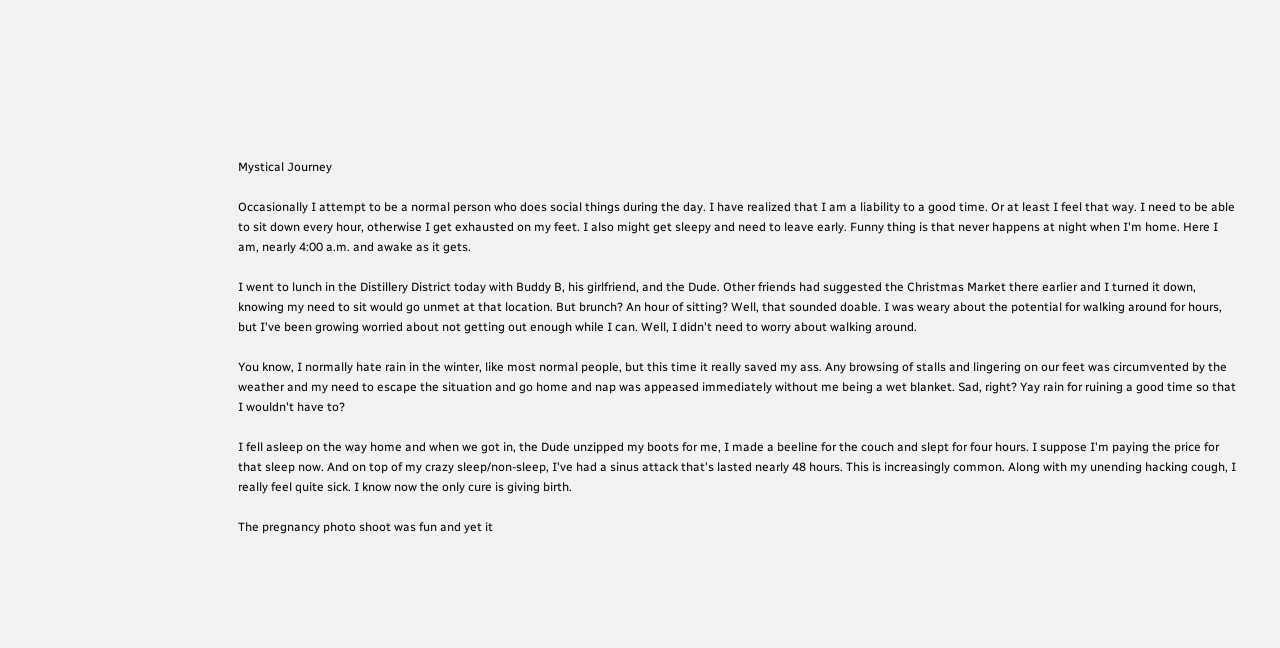Mystical Journey

Occasionally I attempt to be a normal person who does social things during the day. I have realized that I am a liability to a good time. Or at least I feel that way. I need to be able to sit down every hour, otherwise I get exhausted on my feet. I also might get sleepy and need to leave early. Funny thing is that never happens at night when I'm home. Here I am, nearly 4:00 a.m. and awake as it gets.

I went to lunch in the Distillery District today with Buddy B, his girlfriend, and the Dude. Other friends had suggested the Christmas Market there earlier and I turned it down, knowing my need to sit would go unmet at that location. But brunch? An hour of sitting? Well, that sounded doable. I was weary about the potential for walking around for hours, but I've been growing worried about not getting out enough while I can. Well, I didn't need to worry about walking around.

You know, I normally hate rain in the winter, like most normal people, but this time it really saved my ass. Any browsing of stalls and lingering on our feet was circumvented by the weather and my need to escape the situation and go home and nap was appeased immediately without me being a wet blanket. Sad, right? Yay rain for ruining a good time so that I wouldn't have to?

I fell asleep on the way home and when we got in, the Dude unzipped my boots for me, I made a beeline for the couch and slept for four hours. I suppose I'm paying the price for that sleep now. And on top of my crazy sleep/non-sleep, I've had a sinus attack that's lasted nearly 48 hours. This is increasingly common. Along with my unending hacking cough, I really feel quite sick. I know now the only cure is giving birth.

The pregnancy photo shoot was fun and yet it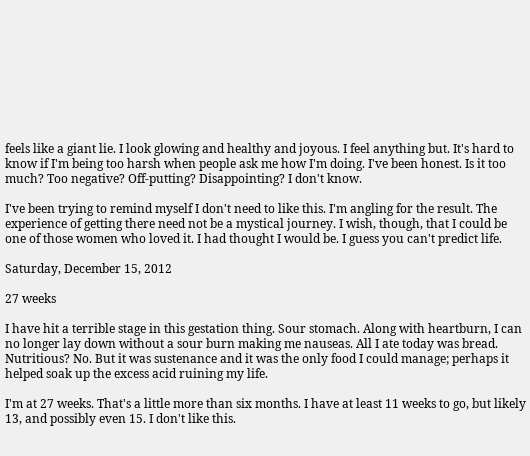feels like a giant lie. I look glowing and healthy and joyous. I feel anything but. It's hard to know if I'm being too harsh when people ask me how I'm doing. I've been honest. Is it too much? Too negative? Off-putting? Disappointing? I don't know.

I've been trying to remind myself I don't need to like this. I'm angling for the result. The experience of getting there need not be a mystical journey. I wish, though, that I could be one of those women who loved it. I had thought I would be. I guess you can't predict life.

Saturday, December 15, 2012

27 weeks

I have hit a terrible stage in this gestation thing. Sour stomach. Along with heartburn, I can no longer lay down without a sour burn making me nauseas. All I ate today was bread. Nutritious? No. But it was sustenance and it was the only food I could manage; perhaps it helped soak up the excess acid ruining my life.

I'm at 27 weeks. That's a little more than six months. I have at least 11 weeks to go, but likely 13, and possibly even 15. I don't like this.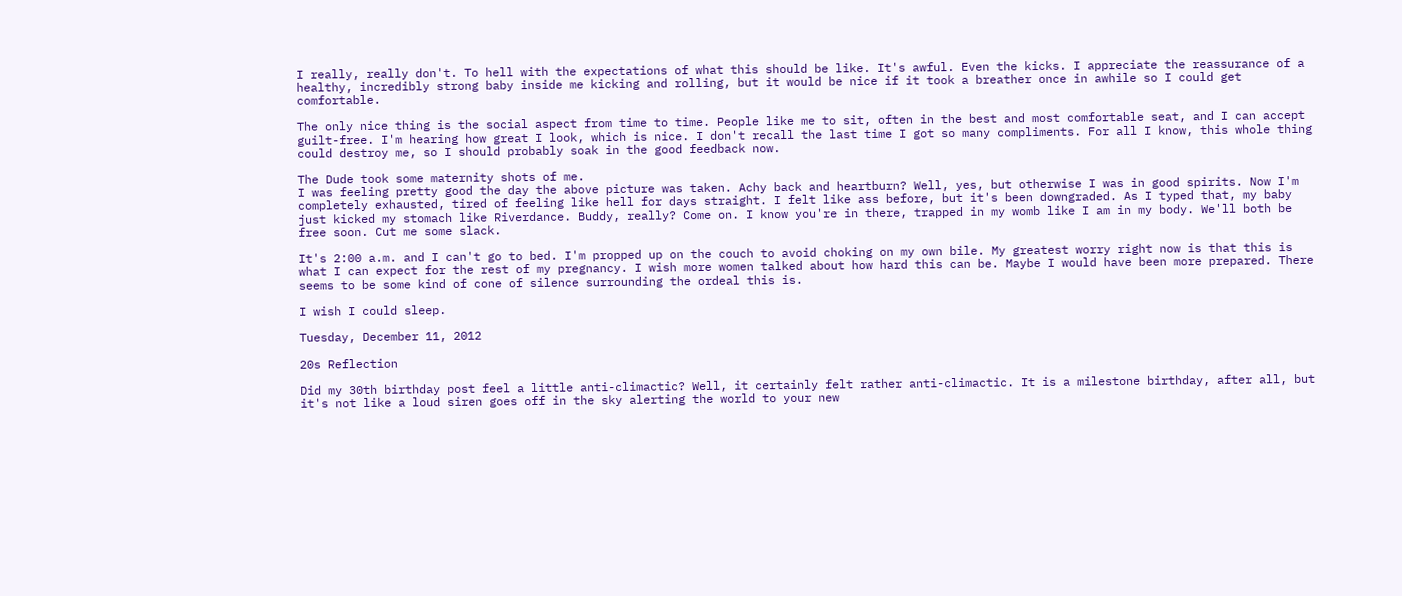I really, really don't. To hell with the expectations of what this should be like. It's awful. Even the kicks. I appreciate the reassurance of a healthy, incredibly strong baby inside me kicking and rolling, but it would be nice if it took a breather once in awhile so I could get comfortable.

The only nice thing is the social aspect from time to time. People like me to sit, often in the best and most comfortable seat, and I can accept guilt-free. I'm hearing how great I look, which is nice. I don't recall the last time I got so many compliments. For all I know, this whole thing could destroy me, so I should probably soak in the good feedback now.

The Dude took some maternity shots of me.
I was feeling pretty good the day the above picture was taken. Achy back and heartburn? Well, yes, but otherwise I was in good spirits. Now I'm completely exhausted, tired of feeling like hell for days straight. I felt like ass before, but it's been downgraded. As I typed that, my baby just kicked my stomach like Riverdance. Buddy, really? Come on. I know you're in there, trapped in my womb like I am in my body. We'll both be free soon. Cut me some slack.

It's 2:00 a.m. and I can't go to bed. I'm propped up on the couch to avoid choking on my own bile. My greatest worry right now is that this is what I can expect for the rest of my pregnancy. I wish more women talked about how hard this can be. Maybe I would have been more prepared. There seems to be some kind of cone of silence surrounding the ordeal this is.

I wish I could sleep.

Tuesday, December 11, 2012

20s Reflection

Did my 30th birthday post feel a little anti-climactic? Well, it certainly felt rather anti-climactic. It is a milestone birthday, after all, but it's not like a loud siren goes off in the sky alerting the world to your new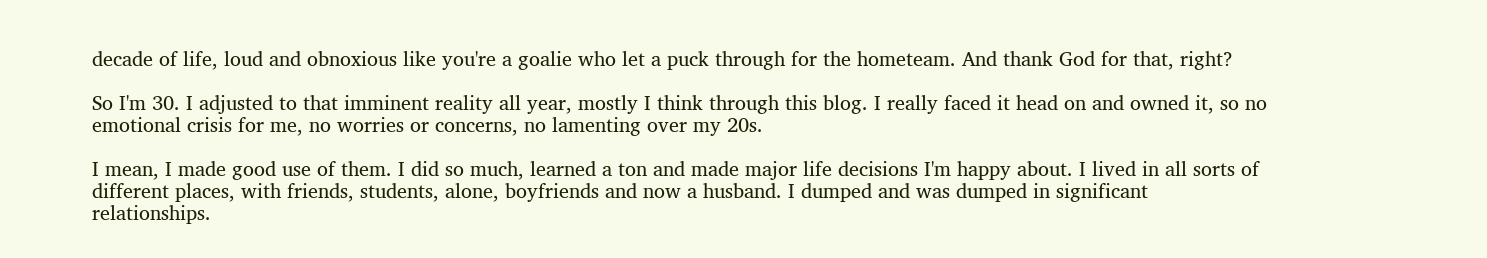decade of life, loud and obnoxious like you're a goalie who let a puck through for the hometeam. And thank God for that, right?

So I'm 30. I adjusted to that imminent reality all year, mostly I think through this blog. I really faced it head on and owned it, so no emotional crisis for me, no worries or concerns, no lamenting over my 20s.

I mean, I made good use of them. I did so much, learned a ton and made major life decisions I'm happy about. I lived in all sorts of different places, with friends, students, alone, boyfriends and now a husband. I dumped and was dumped in significant relationships.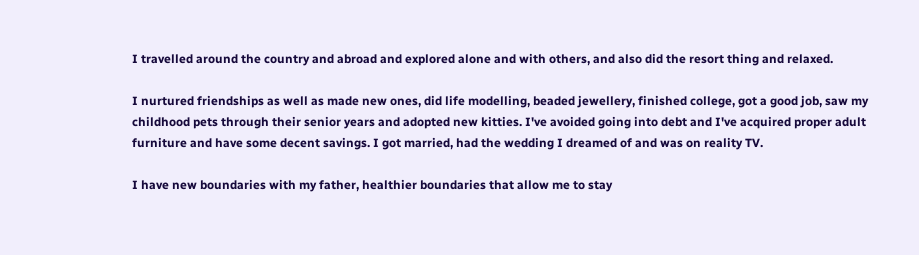I travelled around the country and abroad and explored alone and with others, and also did the resort thing and relaxed.

I nurtured friendships as well as made new ones, did life modelling, beaded jewellery, finished college, got a good job, saw my childhood pets through their senior years and adopted new kitties. I've avoided going into debt and I've acquired proper adult furniture and have some decent savings. I got married, had the wedding I dreamed of and was on reality TV.

I have new boundaries with my father, healthier boundaries that allow me to stay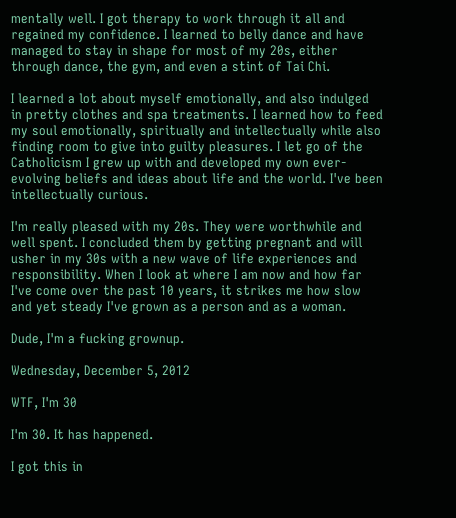mentally well. I got therapy to work through it all and regained my confidence. I learned to belly dance and have managed to stay in shape for most of my 20s, either through dance, the gym, and even a stint of Tai Chi.

I learned a lot about myself emotionally, and also indulged in pretty clothes and spa treatments. I learned how to feed my soul emotionally, spiritually and intellectually while also finding room to give into guilty pleasures. I let go of the Catholicism I grew up with and developed my own ever-evolving beliefs and ideas about life and the world. I've been intellectually curious.

I'm really pleased with my 20s. They were worthwhile and well spent. I concluded them by getting pregnant and will usher in my 30s with a new wave of life experiences and responsibility. When I look at where I am now and how far I've come over the past 10 years, it strikes me how slow and yet steady I've grown as a person and as a woman.

Dude, I'm a fucking grownup.

Wednesday, December 5, 2012

WTF, I'm 30

I'm 30. It has happened.

I got this in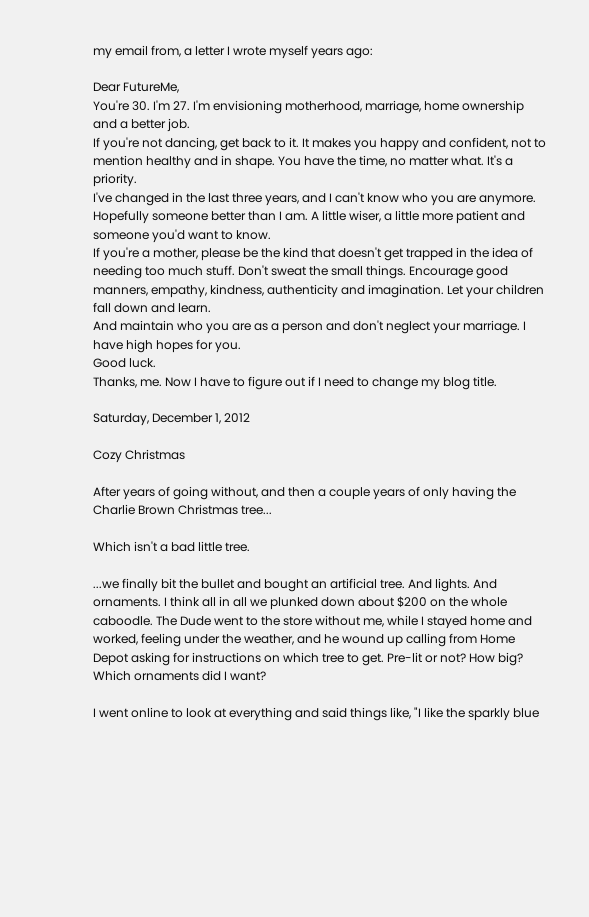my email from, a letter I wrote myself years ago:

Dear FutureMe,
You're 30. I'm 27. I'm envisioning motherhood, marriage, home ownership and a better job.
If you're not dancing, get back to it. It makes you happy and confident, not to mention healthy and in shape. You have the time, no matter what. It's a priority.
I've changed in the last three years, and I can't know who you are anymore. Hopefully someone better than I am. A little wiser, a little more patient and someone you'd want to know.
If you're a mother, please be the kind that doesn't get trapped in the idea of needing too much stuff. Don't sweat the small things. Encourage good manners, empathy, kindness, authenticity and imagination. Let your children fall down and learn.
And maintain who you are as a person and don't neglect your marriage. I have high hopes for you.
Good luck.
Thanks, me. Now I have to figure out if I need to change my blog title.

Saturday, December 1, 2012

Cozy Christmas

After years of going without, and then a couple years of only having the Charlie Brown Christmas tree...

Which isn't a bad little tree.

...we finally bit the bullet and bought an artificial tree. And lights. And ornaments. I think all in all we plunked down about $200 on the whole caboodle. The Dude went to the store without me, while I stayed home and worked, feeling under the weather, and he wound up calling from Home Depot asking for instructions on which tree to get. Pre-lit or not? How big? Which ornaments did I want?

I went online to look at everything and said things like, "I like the sparkly blue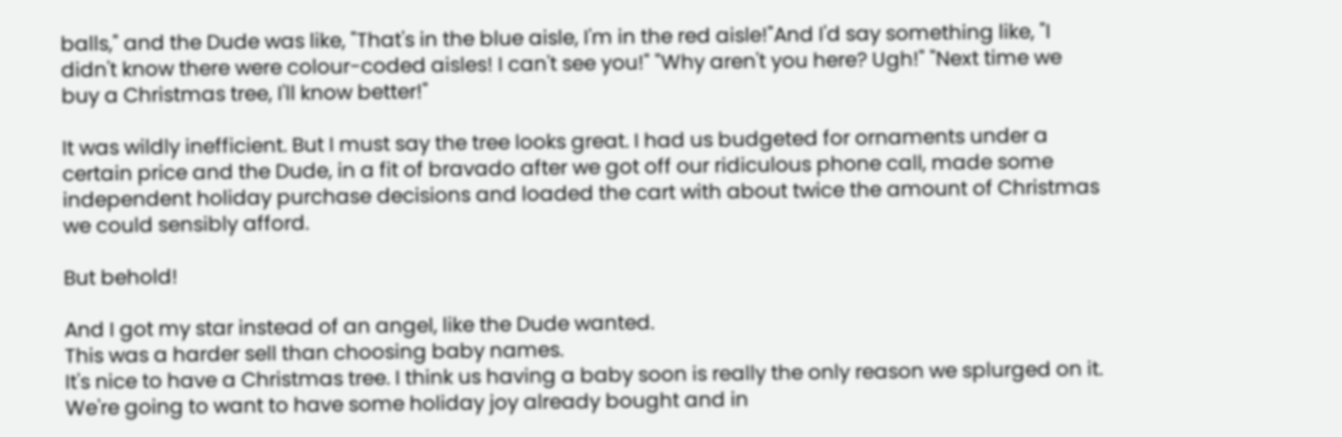balls," and the Dude was like, "That's in the blue aisle, I'm in the red aisle!"And I'd say something like, "I didn't know there were colour-coded aisles! I can't see you!" "Why aren't you here? Ugh!" "Next time we buy a Christmas tree, I'll know better!"

It was wildly inefficient. But I must say the tree looks great. I had us budgeted for ornaments under a certain price and the Dude, in a fit of bravado after we got off our ridiculous phone call, made some independent holiday purchase decisions and loaded the cart with about twice the amount of Christmas we could sensibly afford.

But behold!

And I got my star instead of an angel, like the Dude wanted.
This was a harder sell than choosing baby names.
It's nice to have a Christmas tree. I think us having a baby soon is really the only reason we splurged on it. We're going to want to have some holiday joy already bought and in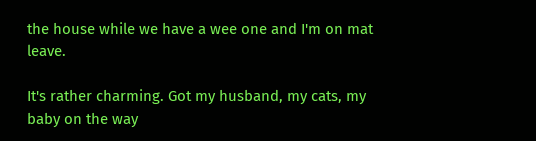the house while we have a wee one and I'm on mat leave.

It's rather charming. Got my husband, my cats, my baby on the way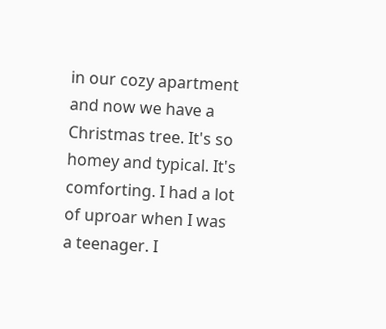in our cozy apartment and now we have a Christmas tree. It's so homey and typical. It's comforting. I had a lot of uproar when I was a teenager. I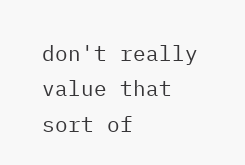don't really value that sort of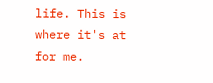life. This is where it's at for me.